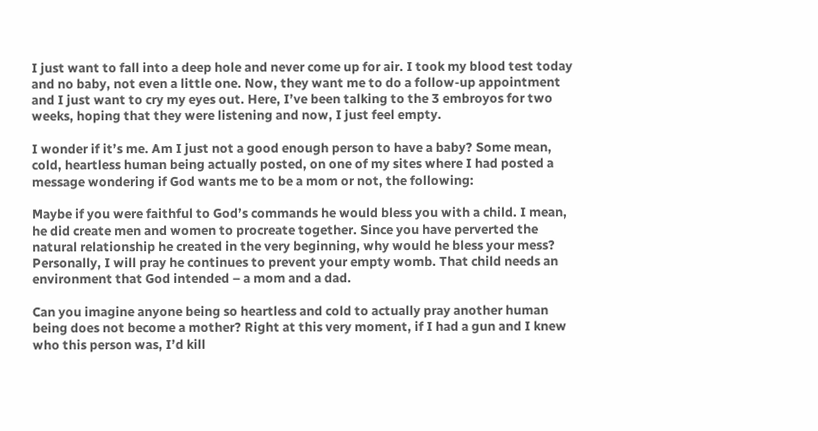I just want to fall into a deep hole and never come up for air. I took my blood test today and no baby, not even a little one. Now, they want me to do a follow-up appointment and I just want to cry my eyes out. Here, I’ve been talking to the 3 embroyos for two weeks, hoping that they were listening and now, I just feel empty.

I wonder if it’s me. Am I just not a good enough person to have a baby? Some mean, cold, heartless human being actually posted, on one of my sites where I had posted a message wondering if God wants me to be a mom or not, the following:

Maybe if you were faithful to God’s commands he would bless you with a child. I mean, he did create men and women to procreate together. Since you have perverted the natural relationship he created in the very beginning, why would he bless your mess? Personally, I will pray he continues to prevent your empty womb. That child needs an environment that God intended – a mom and a dad.

Can you imagine anyone being so heartless and cold to actually pray another human being does not become a mother? Right at this very moment, if I had a gun and I knew who this person was, I’d kill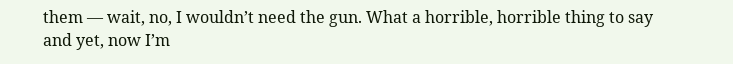them — wait, no, I wouldn’t need the gun. What a horrible, horrible thing to say and yet, now I’m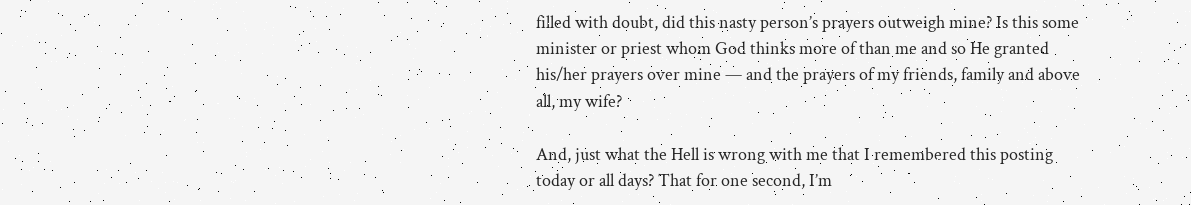filled with doubt, did this nasty person’s prayers outweigh mine? Is this some minister or priest whom God thinks more of than me and so He granted his/her prayers over mine — and the prayers of my friends, family and above all, my wife?

And, just what the Hell is wrong with me that I remembered this posting today or all days? That for one second, I’m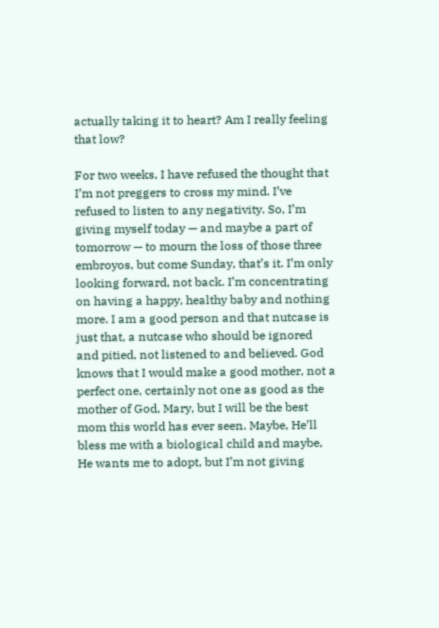actually taking it to heart? Am I really feeling that low?

For two weeks, I have refused the thought that I’m not preggers to cross my mind. I’ve refused to listen to any negativity. So, I’m giving myself today — and maybe a part of tomorrow — to mourn the loss of those three embroyos, but come Sunday, that’s it. I’m only looking forward, not back. I’m concentrating on having a happy, healthy baby and nothing more. I am a good person and that nutcase is just that, a nutcase who should be ignored and pitied, not listened to and believed. God knows that I would make a good mother, not a perfect one, certainly not one as good as the mother of God, Mary, but I will be the best mom this world has ever seen. Maybe, He’ll bless me with a biological child and maybe, He wants me to adopt, but I’m not giving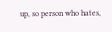up, so person who hates,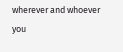wherever and whoever you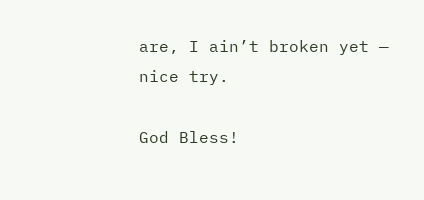are, I ain’t broken yet — nice try.

God Bless!